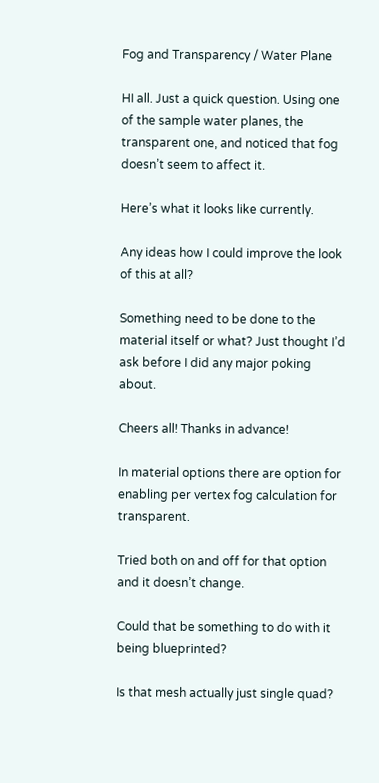Fog and Transparency / Water Plane

HI all. Just a quick question. Using one of the sample water planes, the transparent one, and noticed that fog doesn’t seem to affect it.

Here’s what it looks like currently.

Any ideas how I could improve the look of this at all?

Something need to be done to the material itself or what? Just thought I’d ask before I did any major poking about.

Cheers all! Thanks in advance!

In material options there are option for enabling per vertex fog calculation for transparent.

Tried both on and off for that option and it doesn’t change.

Could that be something to do with it being blueprinted?

Is that mesh actually just single quad?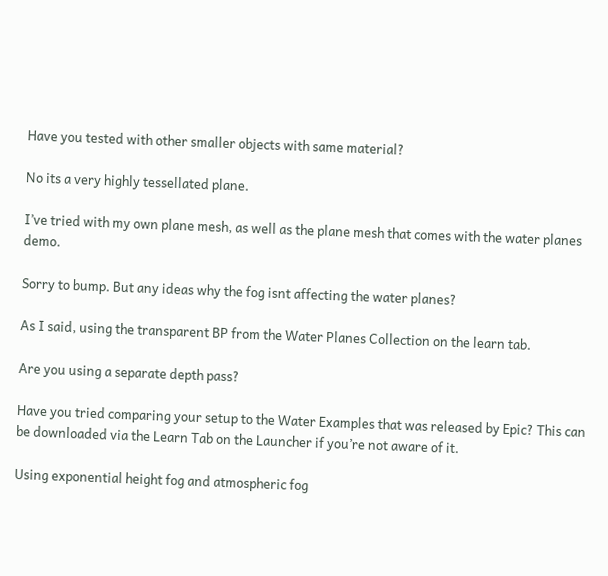Have you tested with other smaller objects with same material?

No its a very highly tessellated plane.

I’ve tried with my own plane mesh, as well as the plane mesh that comes with the water planes demo.

Sorry to bump. But any ideas why the fog isnt affecting the water planes?

As I said, using the transparent BP from the Water Planes Collection on the learn tab.

Are you using a separate depth pass?

Have you tried comparing your setup to the Water Examples that was released by Epic? This can be downloaded via the Learn Tab on the Launcher if you’re not aware of it.

Using exponential height fog and atmospheric fog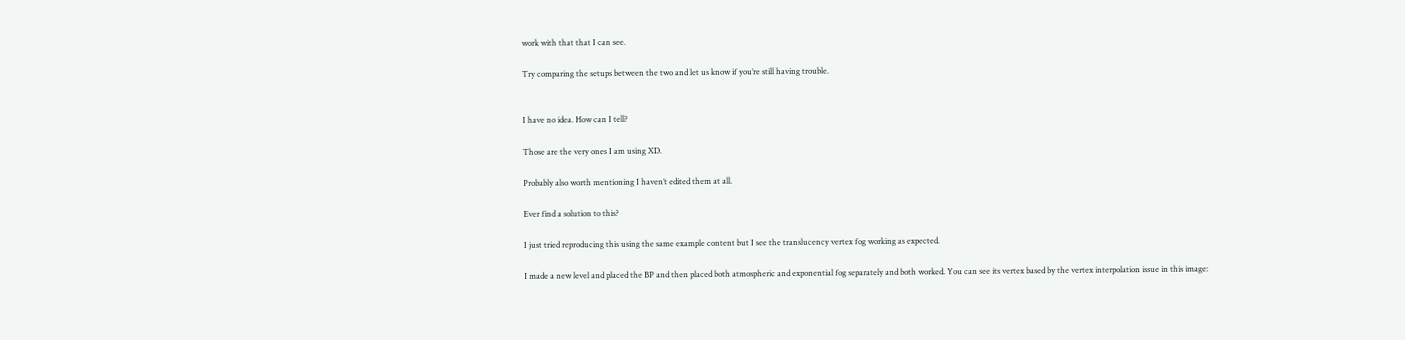work with that that I can see.

Try comparing the setups between the two and let us know if you’re still having trouble.


I have no idea. How can I tell?

Those are the very ones I am using XD.

Probably also worth mentioning I haven’t edited them at all.

Ever find a solution to this?

I just tried reproducing this using the same example content but I see the translucency vertex fog working as expected.

I made a new level and placed the BP and then placed both atmospheric and exponential fog separately and both worked. You can see its vertex based by the vertex interpolation issue in this image: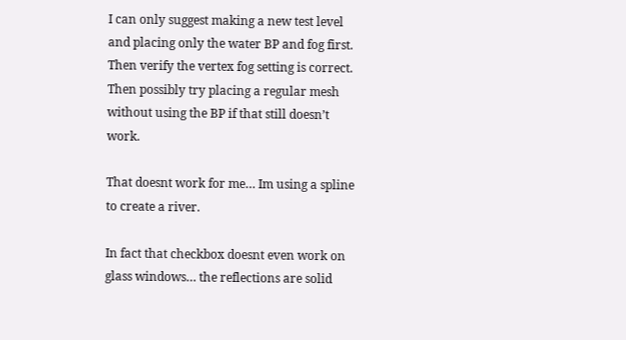I can only suggest making a new test level and placing only the water BP and fog first. Then verify the vertex fog setting is correct. Then possibly try placing a regular mesh without using the BP if that still doesn’t work.

That doesnt work for me… Im using a spline to create a river.

In fact that checkbox doesnt even work on glass windows… the reflections are solid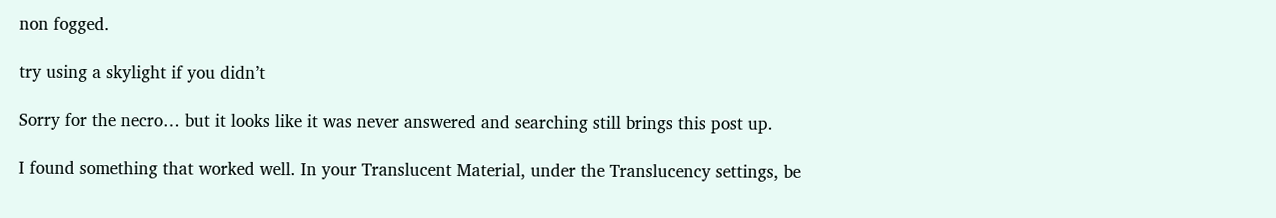non fogged.

try using a skylight if you didn’t

Sorry for the necro… but it looks like it was never answered and searching still brings this post up.

I found something that worked well. In your Translucent Material, under the Translucency settings, be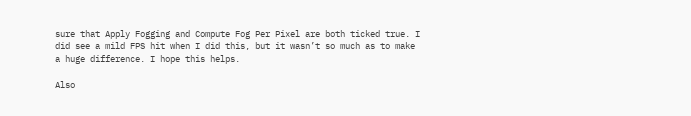sure that Apply Fogging and Compute Fog Per Pixel are both ticked true. I did see a mild FPS hit when I did this, but it wasn’t so much as to make a huge difference. I hope this helps.

Also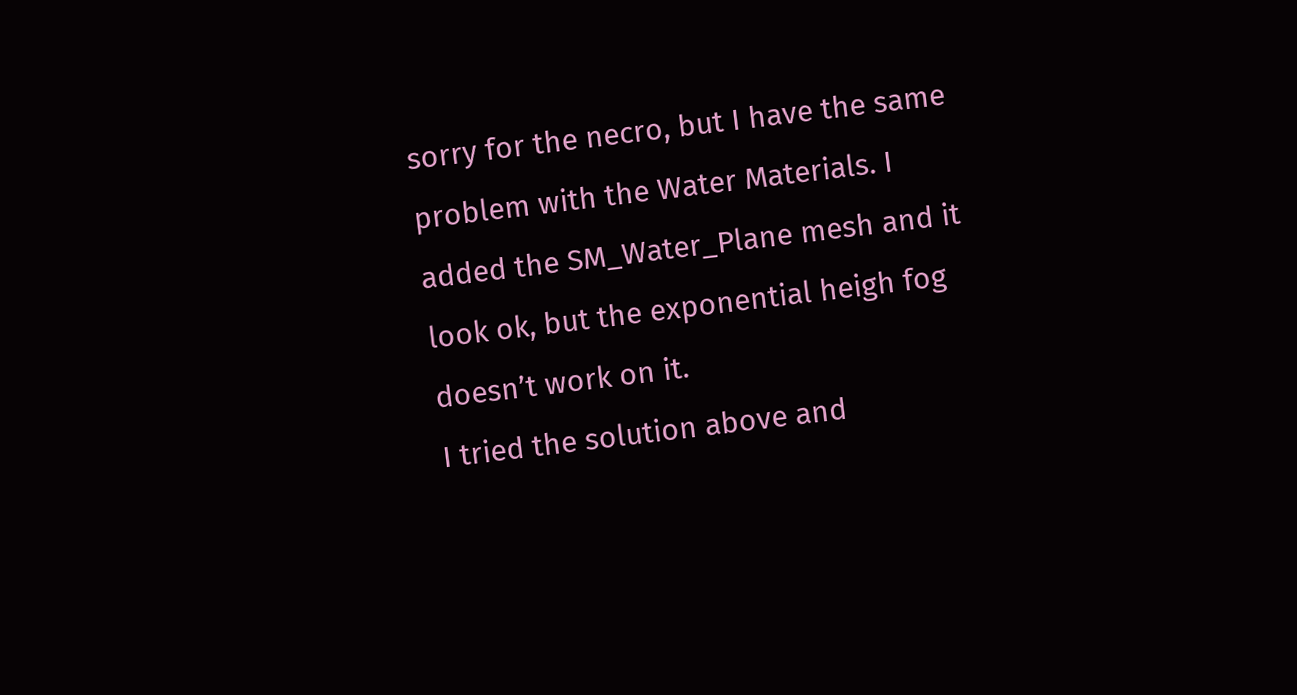sorry for the necro, but I have the same problem with the Water Materials. I added the SM_Water_Plane mesh and it look ok, but the exponential heigh fog doesn’t work on it.
I tried the solution above and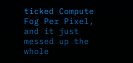ticked Compute Fog Per Pixel, and it just messed up the whole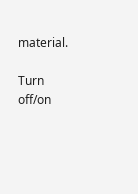material.

Turn off/on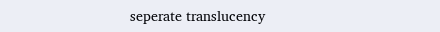seperate translucency